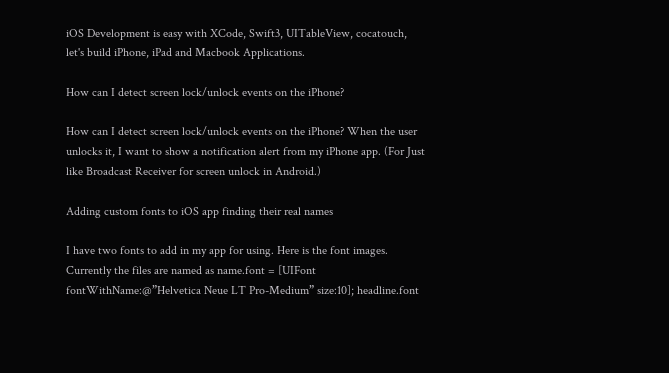iOS Development is easy with XCode, Swift3, UITableView, cocatouch, let's build iPhone, iPad and Macbook Applications.

How can I detect screen lock/unlock events on the iPhone?

How can I detect screen lock/unlock events on the iPhone? When the user unlocks it, I want to show a notification alert from my iPhone app. (For Just like Broadcast Receiver for screen unlock in Android.)

Adding custom fonts to iOS app finding their real names

I have two fonts to add in my app for using. Here is the font images. Currently the files are named as name.font = [UIFont fontWithName:@”Helvetica Neue LT Pro-Medium” size:10]; headline.font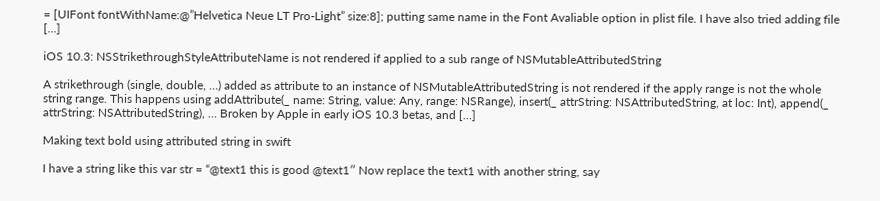= [UIFont fontWithName:@”Helvetica Neue LT Pro-Light” size:8]; putting same name in the Font Avaliable option in plist file. I have also tried adding file […]

iOS 10.3: NSStrikethroughStyleAttributeName is not rendered if applied to a sub range of NSMutableAttributedString

A strikethrough (single, double, …) added as attribute to an instance of NSMutableAttributedString is not rendered if the apply range is not the whole string range. This happens using addAttribute(_ name: String, value: Any, range: NSRange), insert(_ attrString: NSAttributedString, at loc: Int), append(_ attrString: NSAttributedString), … Broken by Apple in early iOS 10.3 betas, and […]

Making text bold using attributed string in swift

I have a string like this var str = “@text1 this is good @text1″ Now replace the text1 with another string, say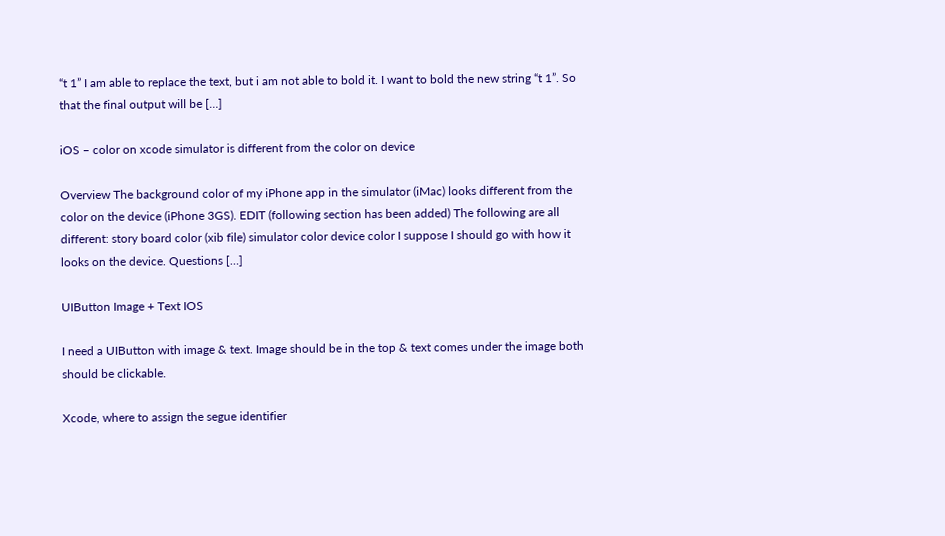“t 1” I am able to replace the text, but i am not able to bold it. I want to bold the new string “t 1”. So that the final output will be […]

iOS – color on xcode simulator is different from the color on device

Overview The background color of my iPhone app in the simulator (iMac) looks different from the color on the device (iPhone 3GS). EDIT (following section has been added) The following are all different: story board color (xib file) simulator color device color I suppose I should go with how it looks on the device. Questions […]

UIButton Image + Text IOS

I need a UIButton with image & text. Image should be in the top & text comes under the image both should be clickable.

Xcode, where to assign the segue identifier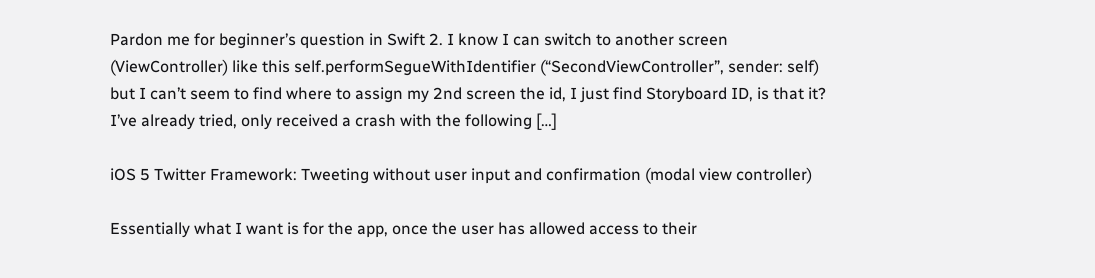Pardon me for beginner’s question in Swift 2. I know I can switch to another screen (ViewController) like this self.performSegueWithIdentifier (“SecondViewController”, sender: self) but I can’t seem to find where to assign my 2nd screen the id, I just find Storyboard ID, is that it? I’ve already tried, only received a crash with the following […]

iOS 5 Twitter Framework: Tweeting without user input and confirmation (modal view controller)

Essentially what I want is for the app, once the user has allowed access to their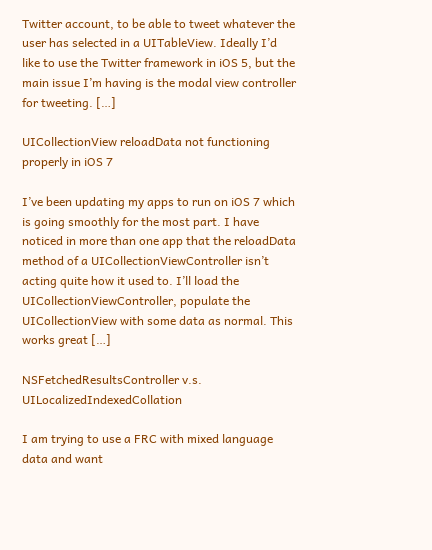Twitter account, to be able to tweet whatever the user has selected in a UITableView. Ideally I’d like to use the Twitter framework in iOS 5, but the main issue I’m having is the modal view controller for tweeting. […]

UICollectionView reloadData not functioning properly in iOS 7

I’ve been updating my apps to run on iOS 7 which is going smoothly for the most part. I have noticed in more than one app that the reloadData method of a UICollectionViewController isn’t acting quite how it used to. I’ll load the UICollectionViewController, populate the UICollectionView with some data as normal. This works great […]

NSFetchedResultsController v.s. UILocalizedIndexedCollation

I am trying to use a FRC with mixed language data and want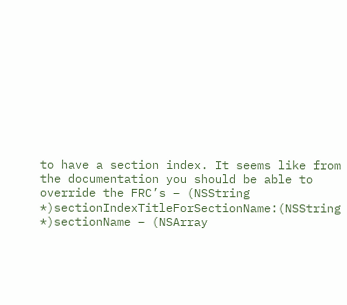to have a section index. It seems like from the documentation you should be able to override the FRC’s – (NSString *)sectionIndexTitleForSectionName:(NSString *)sectionName – (NSArray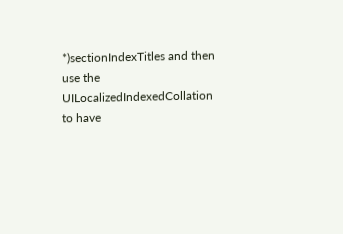*)sectionIndexTitles and then use the UILocalizedIndexedCollation to have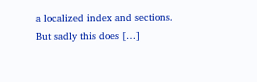a localized index and sections. But sadly this does […]